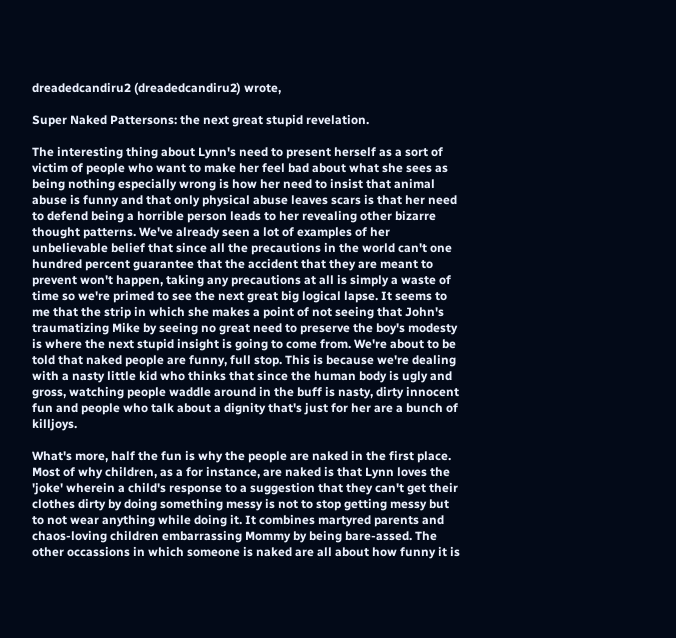dreadedcandiru2 (dreadedcandiru2) wrote,

Super Naked Pattersons: the next great stupid revelation.

The interesting thing about Lynn's need to present herself as a sort of victim of people who want to make her feel bad about what she sees as being nothing especially wrong is how her need to insist that animal abuse is funny and that only physical abuse leaves scars is that her need to defend being a horrible person leads to her revealing other bizarre thought patterns. We've already seen a lot of examples of her unbelievable belief that since all the precautions in the world can't one hundred percent guarantee that the accident that they are meant to prevent won't happen, taking any precautions at all is simply a waste of time so we're primed to see the next great big logical lapse. It seems to me that the strip in which she makes a point of not seeing that John's traumatizing Mike by seeing no great need to preserve the boy's modesty is where the next stupid insight is going to come from. We're about to be told that naked people are funny, full stop. This is because we're dealing with a nasty little kid who thinks that since the human body is ugly and gross, watching people waddle around in the buff is nasty, dirty innocent fun and people who talk about a dignity that's just for her are a bunch of killjoys.

What's more, half the fun is why the people are naked in the first place. Most of why children, as a for instance, are naked is that Lynn loves the 'joke' wherein a child's response to a suggestion that they can't get their clothes dirty by doing something messy is not to stop getting messy but to not wear anything while doing it. It combines martyred parents and chaos-loving children embarrassing Mommy by being bare-assed. The other occassions in which someone is naked are all about how funny it is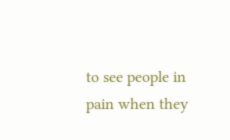to see people in pain when they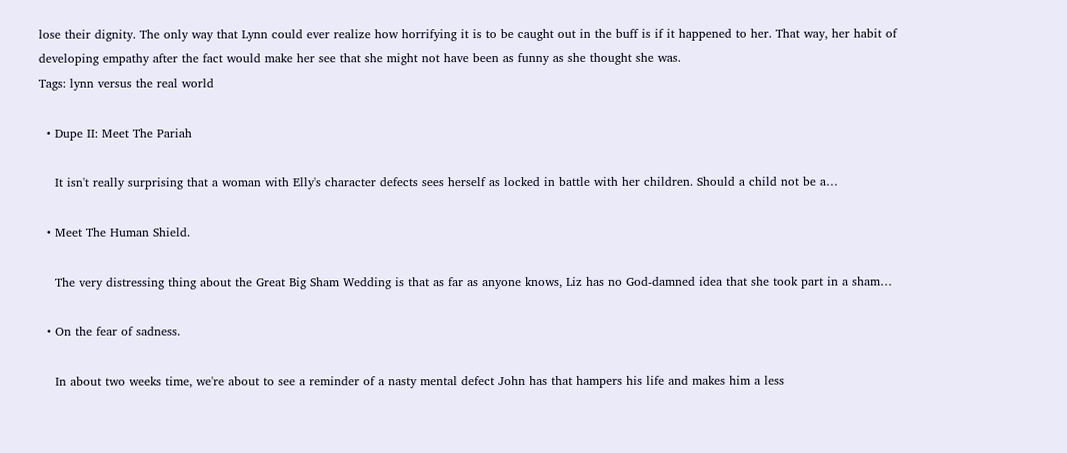lose their dignity. The only way that Lynn could ever realize how horrifying it is to be caught out in the buff is if it happened to her. That way, her habit of developing empathy after the fact would make her see that she might not have been as funny as she thought she was.
Tags: lynn versus the real world

  • Dupe II: Meet The Pariah

    It isn't really surprising that a woman with Elly's character defects sees herself as locked in battle with her children. Should a child not be a…

  • Meet The Human Shield.

    The very distressing thing about the Great Big Sham Wedding is that as far as anyone knows, Liz has no God-damned idea that she took part in a sham…

  • On the fear of sadness.

    In about two weeks time, we're about to see a reminder of a nasty mental defect John has that hampers his life and makes him a less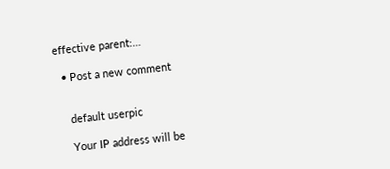effective parent:…

  • Post a new comment


    default userpic

    Your IP address will be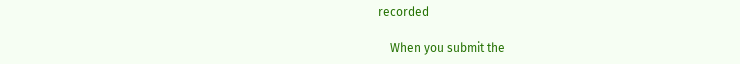recorded

    When you submit the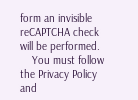form an invisible reCAPTCHA check will be performed.
    You must follow the Privacy Policy and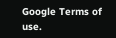Google Terms of use.